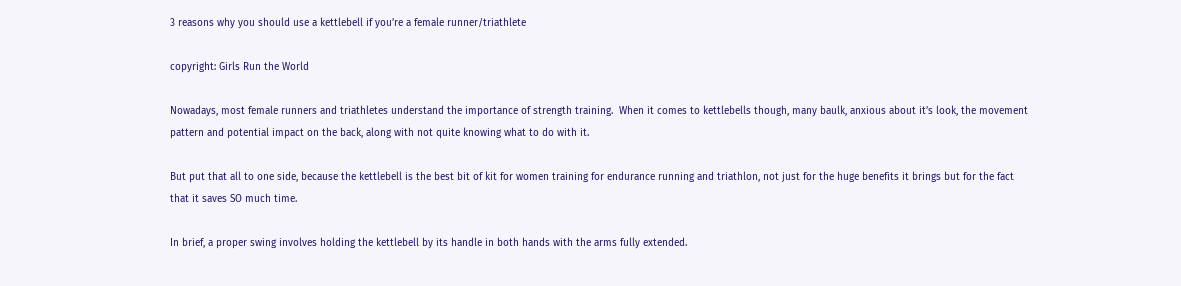3 reasons why you should use a kettlebell if you’re a female runner/triathlete

copyright: Girls Run the World

Nowadays, most female runners and triathletes understand the importance of strength training.  When it comes to kettlebells though, many baulk, anxious about it’s look, the movement pattern and potential impact on the back, along with not quite knowing what to do with it.

But put that all to one side, because the kettlebell is the best bit of kit for women training for endurance running and triathlon, not just for the huge benefits it brings but for the fact that it saves SO much time.

In brief, a proper swing involves holding the kettlebell by its handle in both hands with the arms fully extended.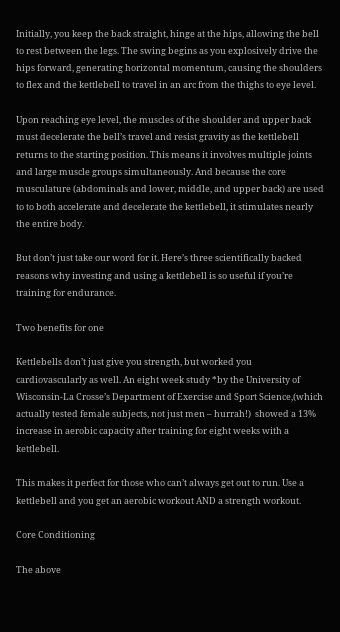Initially, you keep the back straight, hinge at the hips, allowing the bell to rest between the legs. The swing begins as you explosively drive the hips forward, generating horizontal momentum, causing the shoulders to flex and the kettlebell to travel in an arc from the thighs to eye level.

Upon reaching eye level, the muscles of the shoulder and upper back must decelerate the bell’s travel and resist gravity as the kettlebell returns to the starting position. This means it involves multiple joints and large muscle groups simultaneously. And because the core musculature (abdominals and lower, middle, and upper back) are used to to both accelerate and decelerate the kettlebell, it stimulates nearly the entire body.

But don’t just take our word for it. Here’s three scientifically backed reasons why investing and using a kettlebell is so useful if you’re training for endurance.

Two benefits for one

Kettlebells don’t just give you strength, but worked you cardiovascularly as well. An eight week study *by the University of Wisconsin-La Crosse’s Department of Exercise and Sport Science,(which actually tested female subjects, not just men – hurrah!)  showed a 13% increase in aerobic capacity after training for eight weeks with a kettlebell.

This makes it perfect for those who can’t always get out to run. Use a kettlebell and you get an aerobic workout AND a strength workout.

Core Conditioning

The above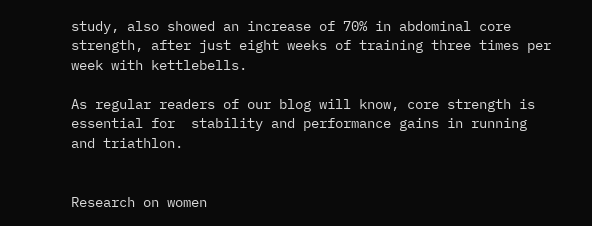study, also showed an increase of 70% in abdominal core strength, after just eight weeks of training three times per week with kettlebells.

As regular readers of our blog will know, core strength is essential for  stability and performance gains in running and triathlon.


Research on women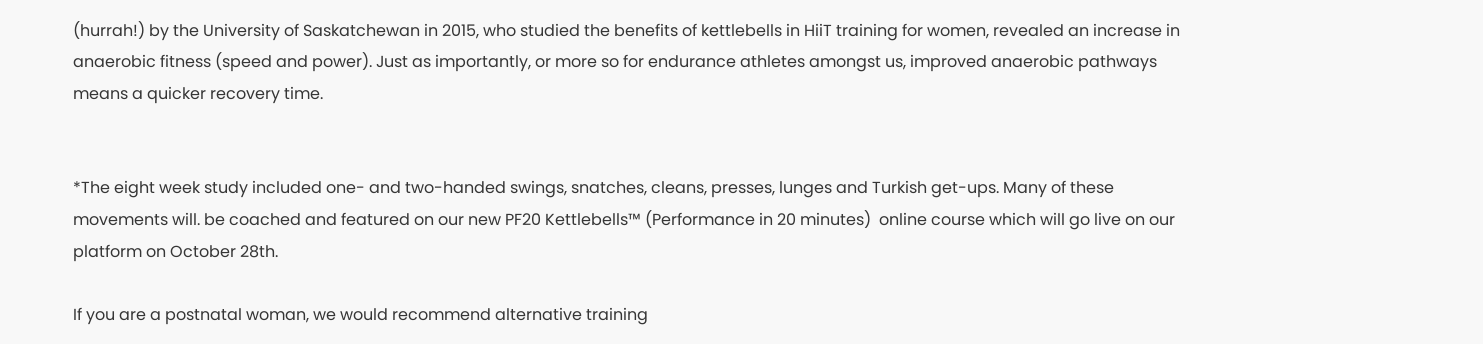(hurrah!) by the University of Saskatchewan in 2015, who studied the benefits of kettlebells in HiiT training for women, revealed an increase in anaerobic fitness (speed and power). Just as importantly, or more so for endurance athletes amongst us, improved anaerobic pathways means a quicker recovery time.


*The eight week study included one- and two-handed swings, snatches, cleans, presses, lunges and Turkish get-ups. Many of these movements will. be coached and featured on our new PF20 Kettlebells™ (Performance in 20 minutes)  online course which will go live on our platform on October 28th.

If you are a postnatal woman, we would recommend alternative training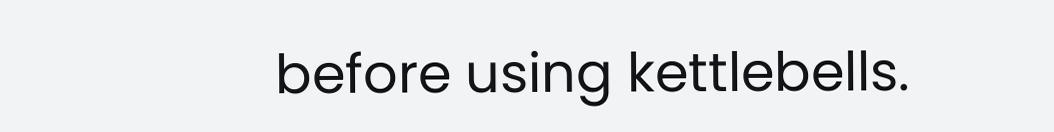before using kettlebells.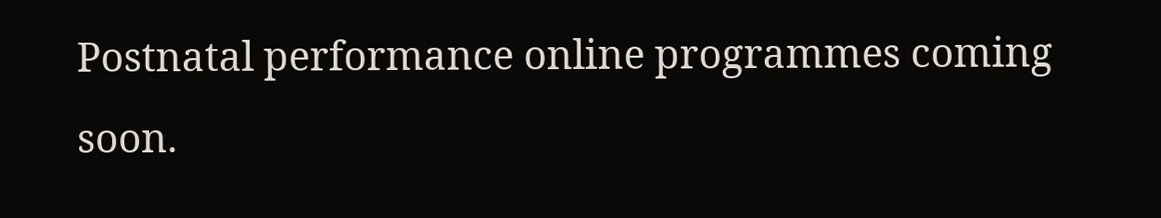Postnatal performance online programmes coming soon.